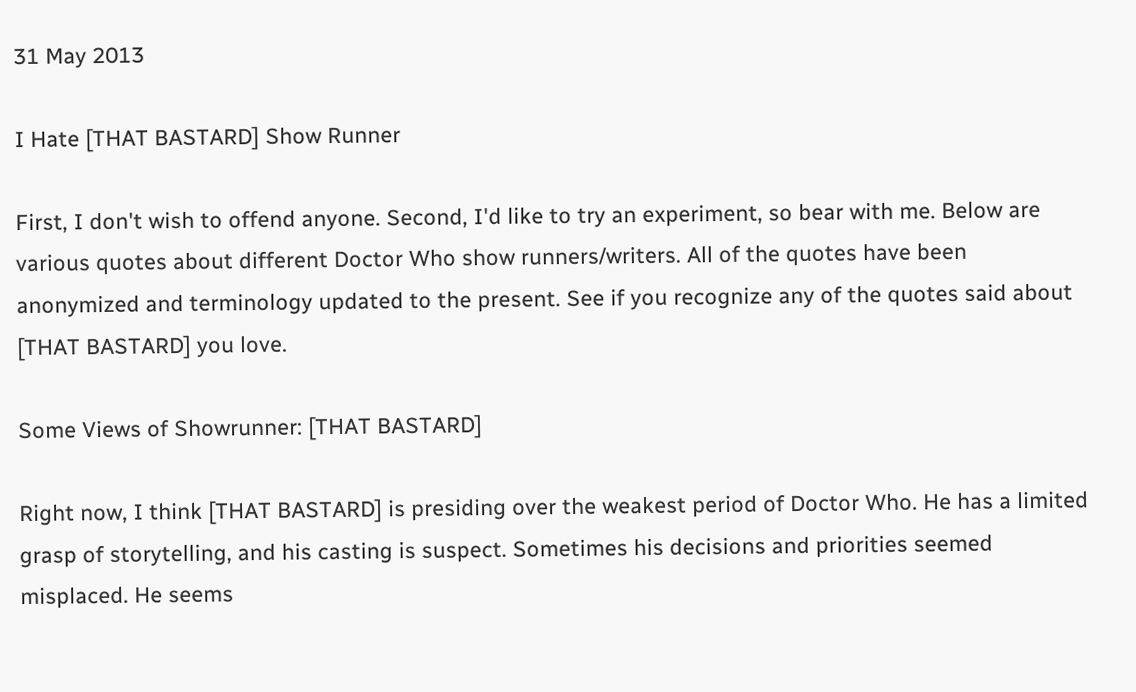31 May 2013

I Hate [THAT BASTARD] Show Runner

First, I don't wish to offend anyone. Second, I'd like to try an experiment, so bear with me. Below are various quotes about different Doctor Who show runners/writers. All of the quotes have been anonymized and terminology updated to the present. See if you recognize any of the quotes said about [THAT BASTARD] you love.

Some Views of Showrunner: [THAT BASTARD]

Right now, I think [THAT BASTARD] is presiding over the weakest period of Doctor Who. He has a limited grasp of storytelling, and his casting is suspect. Sometimes his decisions and priorities seemed misplaced. He seems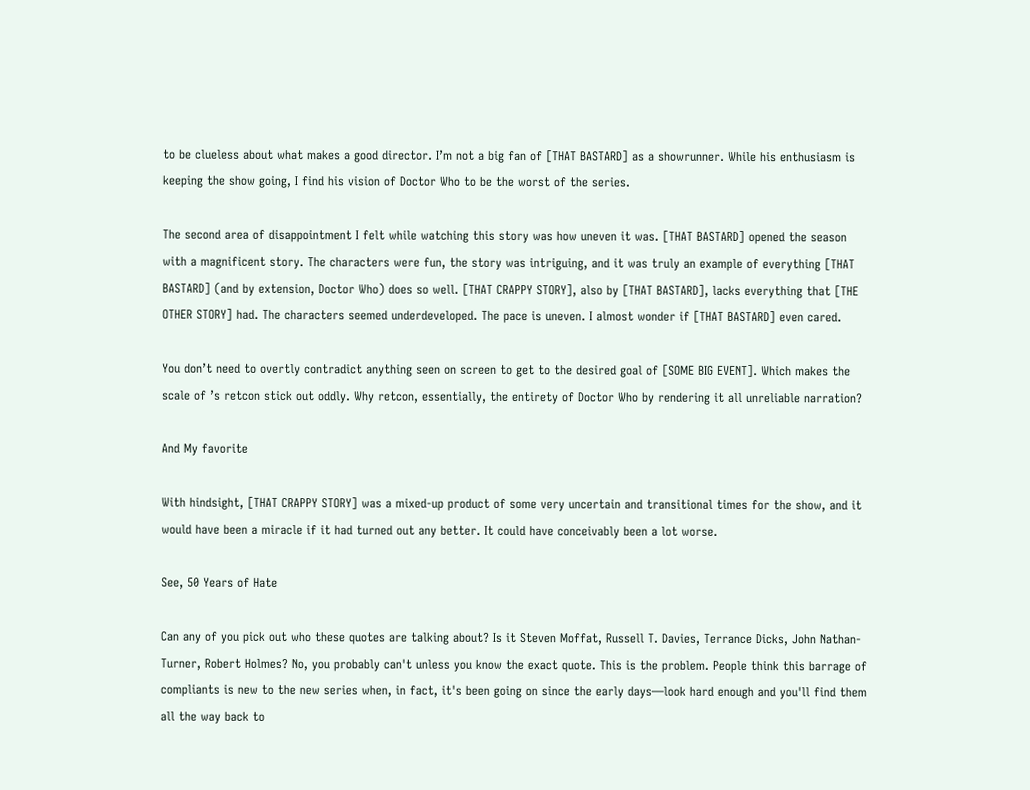to be clueless about what makes a good director. I’m not a big fan of [THAT BASTARD] as a showrunner. While his enthusiasm is keeping the show going, I find his vision of Doctor Who to be the worst of the series.

The second area of disappointment I felt while watching this story was how uneven it was. [THAT BASTARD] opened the season with a magnificent story. The characters were fun, the story was intriguing, and it was truly an example of everything [THAT BASTARD] (and by extension, Doctor Who) does so well. [THAT CRAPPY STORY], also by [THAT BASTARD], lacks everything that [THE OTHER STORY] had. The characters seemed underdeveloped. The pace is uneven. I almost wonder if [THAT BASTARD] even cared.

You don’t need to overtly contradict anything seen on screen to get to the desired goal of [SOME BIG EVENT]. Which makes the scale of ’s retcon stick out oddly. Why retcon, essentially, the entirety of Doctor Who by rendering it all unreliable narration?

And My favorite

With hindsight, [THAT CRAPPY STORY] was a mixed-up product of some very uncertain and transitional times for the show, and it would have been a miracle if it had turned out any better. It could have conceivably been a lot worse.

See, 50 Years of Hate

Can any of you pick out who these quotes are talking about? Is it Steven Moffat, Russell T. Davies, Terrance Dicks, John Nathan-Turner, Robert Holmes? No, you probably can't unless you know the exact quote. This is the problem. People think this barrage of compliants is new to the new series when, in fact, it's been going on since the early days—look hard enough and you'll find them all the way back to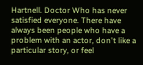Hartnell. Doctor Who has never satisfied everyone. There have always been people who have a problem with an actor, don't like a particular story, or feel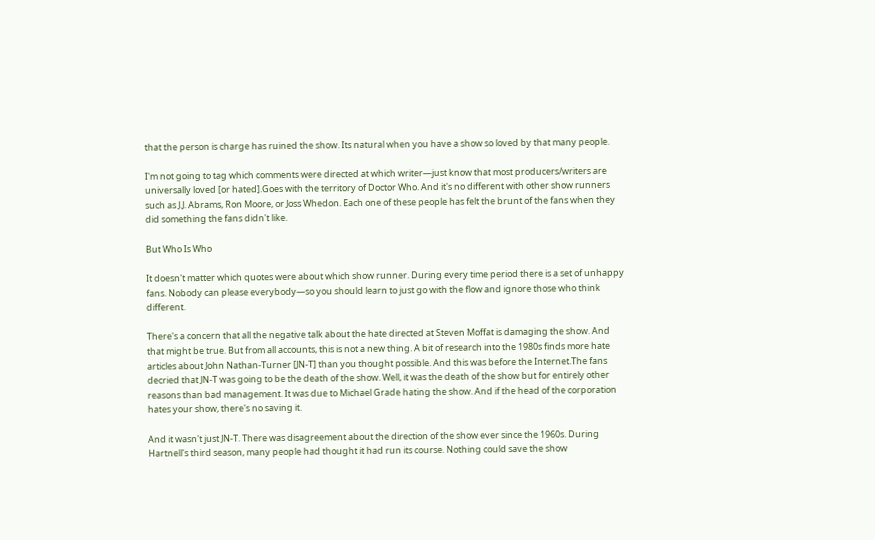that the person is charge has ruined the show. Its natural when you have a show so loved by that many people.

I'm not going to tag which comments were directed at which writer—just know that most producers/writers are universally loved [or hated].Goes with the territory of Doctor Who. And it's no different with other show runners such as J.J. Abrams, Ron Moore, or Joss Whedon. Each one of these people has felt the brunt of the fans when they did something the fans didn't like.

But Who Is Who

It doesn't matter which quotes were about which show runner. During every time period there is a set of unhappy fans. Nobody can please everybody—so you should learn to just go with the flow and ignore those who think different.

There's a concern that all the negative talk about the hate directed at Steven Moffat is damaging the show. And that might be true. But from all accounts, this is not a new thing. A bit of research into the 1980s finds more hate articles about John Nathan-Turner [JN-T] than you thought possible. And this was before the Internet.The fans decried that JN-T was going to be the death of the show. Well, it was the death of the show but for entirely other reasons than bad management. It was due to Michael Grade hating the show. And if the head of the corporation hates your show, there's no saving it.

And it wasn't just JN-T. There was disagreement about the direction of the show ever since the 1960s. During Hartnell's third season, many people had thought it had run its course. Nothing could save the show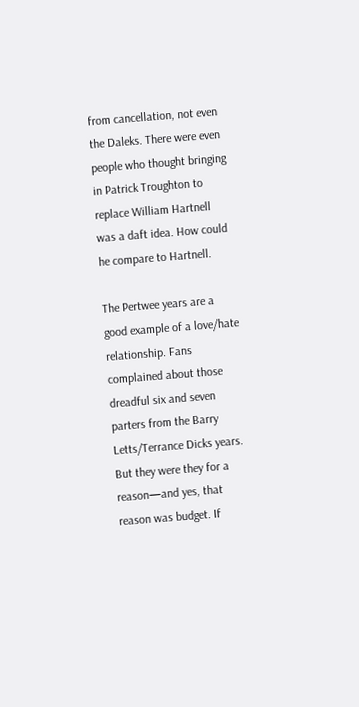from cancellation, not even the Daleks. There were even people who thought bringing in Patrick Troughton to replace William Hartnell was a daft idea. How could he compare to Hartnell.

The Pertwee years are a good example of a love/hate relationship. Fans complained about those dreadful six and seven parters from the Barry Letts/Terrance Dicks years. But they were they for a reason—and yes, that reason was budget. If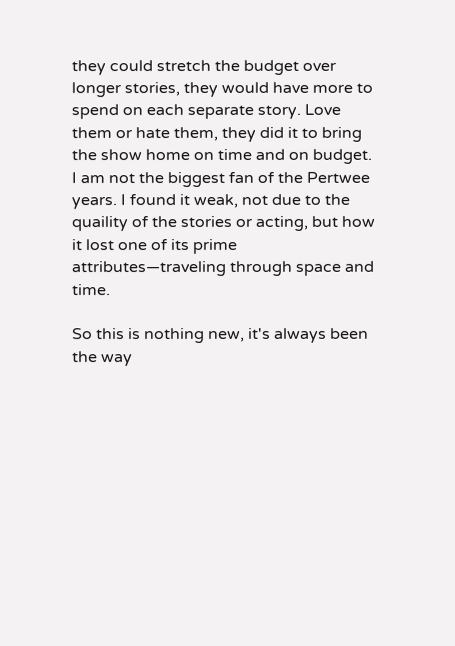they could stretch the budget over longer stories, they would have more to spend on each separate story. Love them or hate them, they did it to bring the show home on time and on budget. I am not the biggest fan of the Pertwee years. I found it weak, not due to the quaility of the stories or acting, but how it lost one of its prime attributes—traveling through space and time.

So this is nothing new, it's always been the way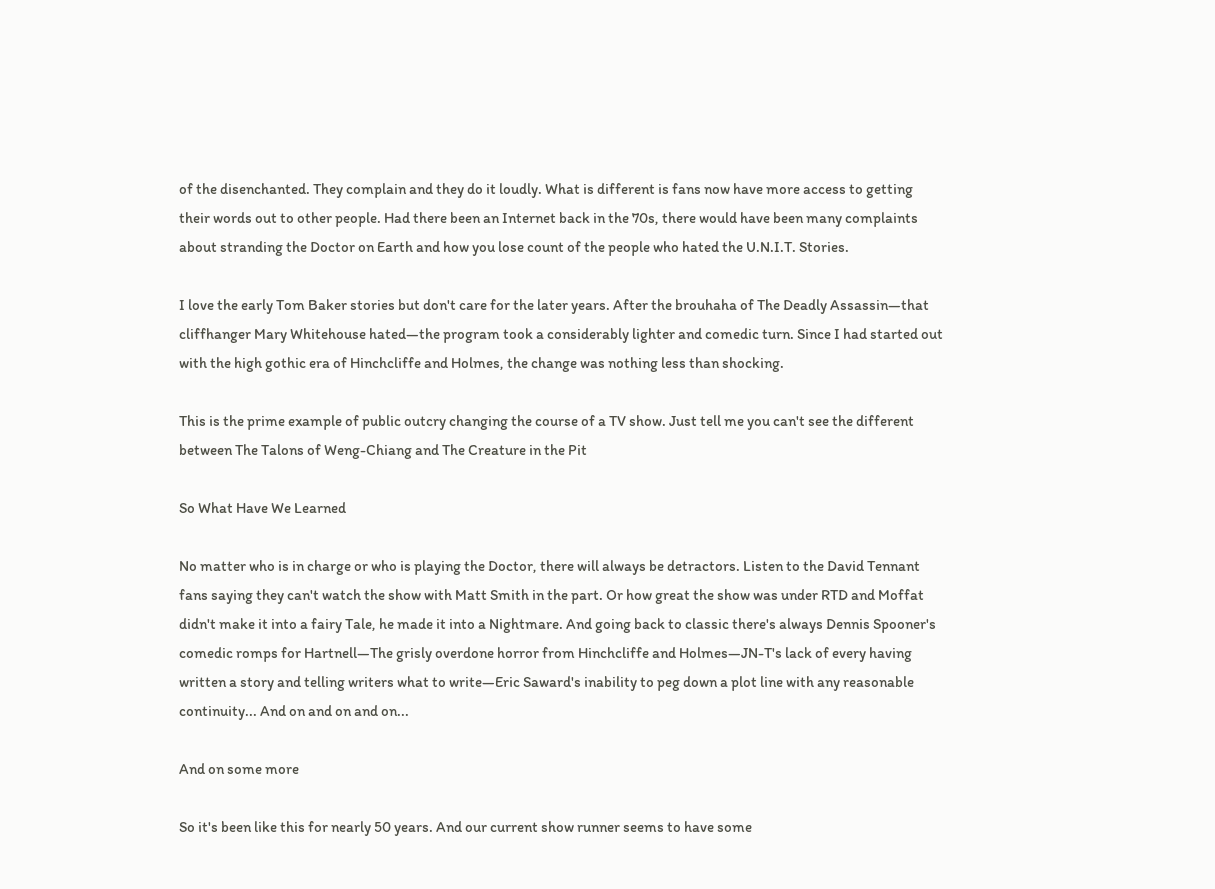of the disenchanted. They complain and they do it loudly. What is different is fans now have more access to getting their words out to other people. Had there been an Internet back in the 70s, there would have been many complaints about stranding the Doctor on Earth and how you lose count of the people who hated the U.N.I.T. Stories.

I love the early Tom Baker stories but don't care for the later years. After the brouhaha of The Deadly Assassin—that cliffhanger Mary Whitehouse hated—the program took a considerably lighter and comedic turn. Since I had started out with the high gothic era of Hinchcliffe and Holmes, the change was nothing less than shocking.

This is the prime example of public outcry changing the course of a TV show. Just tell me you can't see the different between The Talons of Weng-Chiang and The Creature in the Pit

So What Have We Learned

No matter who is in charge or who is playing the Doctor, there will always be detractors. Listen to the David Tennant fans saying they can't watch the show with Matt Smith in the part. Or how great the show was under RTD and Moffat didn't make it into a fairy Tale, he made it into a Nightmare. And going back to classic there's always Dennis Spooner's comedic romps for Hartnell—The grisly overdone horror from Hinchcliffe and Holmes—JN-T's lack of every having written a story and telling writers what to write—Eric Saward's inability to peg down a plot line with any reasonable continuity... And on and on and on...

And on some more

So it's been like this for nearly 50 years. And our current show runner seems to have some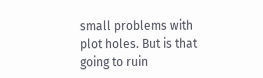small problems with plot holes. But is that going to ruin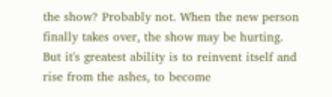the show? Probably not. When the new person finally takes over, the show may be hurting. But it's greatest ability is to reinvent itself and rise from the ashes, to become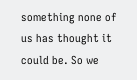something none of us has thought it could be. So we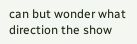can but wonder what direction the show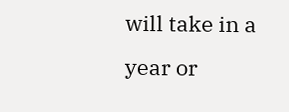will take in a year or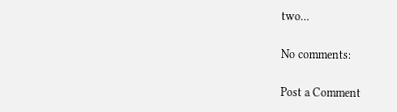two...

No comments:

Post a Comment